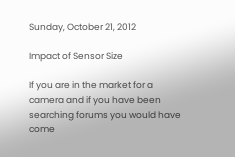Sunday, October 21, 2012

Impact of Sensor Size

If you are in the market for a camera and if you have been searching forums you would have come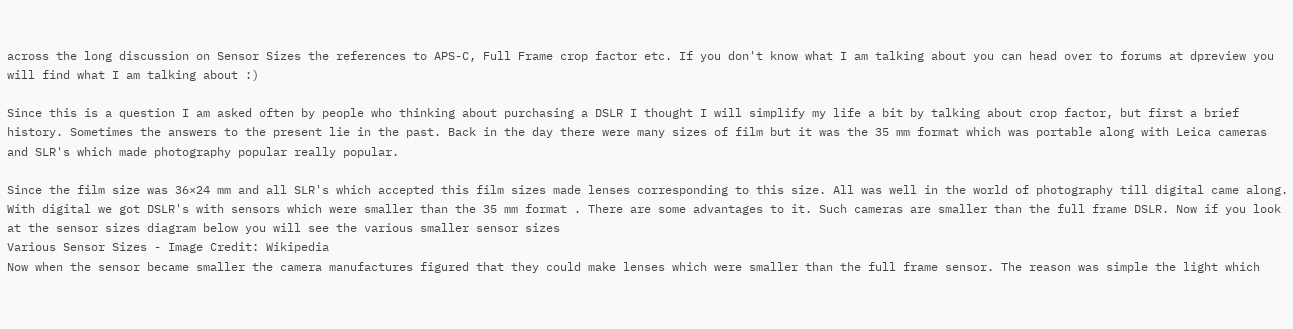across the long discussion on Sensor Sizes the references to APS-C, Full Frame crop factor etc. If you don't know what I am talking about you can head over to forums at dpreview you will find what I am talking about :)

Since this is a question I am asked often by people who thinking about purchasing a DSLR I thought I will simplify my life a bit by talking about crop factor, but first a brief history. Sometimes the answers to the present lie in the past. Back in the day there were many sizes of film but it was the 35 mm format which was portable along with Leica cameras and SLR's which made photography popular really popular.

Since the film size was 36×24 mm and all SLR's which accepted this film sizes made lenses corresponding to this size. All was well in the world of photography till digital came along. With digital we got DSLR's with sensors which were smaller than the 35 mm format . There are some advantages to it. Such cameras are smaller than the full frame DSLR. Now if you look at the sensor sizes diagram below you will see the various smaller sensor sizes
Various Sensor Sizes - Image Credit: Wikipedia
Now when the sensor became smaller the camera manufactures figured that they could make lenses which were smaller than the full frame sensor. The reason was simple the light which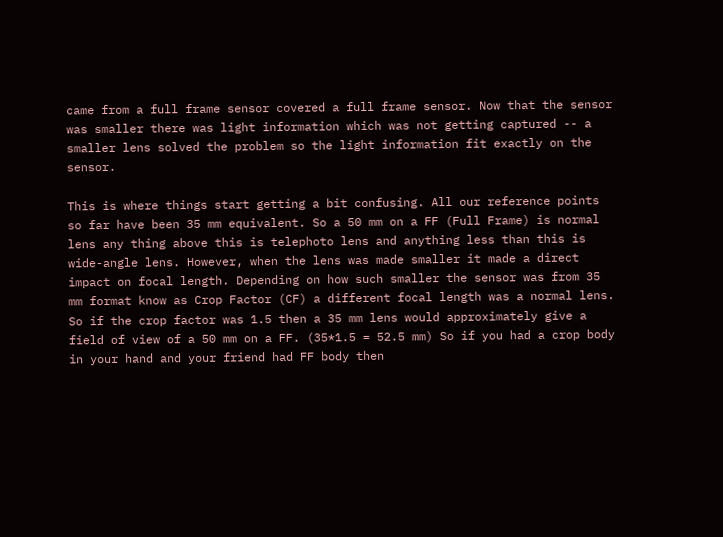came from a full frame sensor covered a full frame sensor. Now that the sensor was smaller there was light information which was not getting captured -- a smaller lens solved the problem so the light information fit exactly on the sensor.

This is where things start getting a bit confusing. All our reference points so far have been 35 mm equivalent. So a 50 mm on a FF (Full Frame) is normal lens any thing above this is telephoto lens and anything less than this is wide-angle lens. However, when the lens was made smaller it made a direct impact on focal length. Depending on how such smaller the sensor was from 35 mm format know as Crop Factor (CF) a different focal length was a normal lens. So if the crop factor was 1.5 then a 35 mm lens would approximately give a field of view of a 50 mm on a FF. (35*1.5 = 52.5 mm) So if you had a crop body in your hand and your friend had FF body then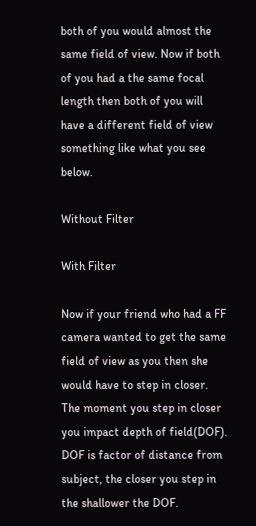both of you would almost the same field of view. Now if both of you had a the same focal length then both of you will have a different field of view something like what you see below.

Without Filter

With Filter

Now if your friend who had a FF camera wanted to get the same field of view as you then she would have to step in closer. The moment you step in closer you impact depth of field(DOF). DOF is factor of distance from subject, the closer you step in the shallower the DOF.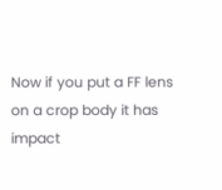Now if you put a FF lens on a crop body it has impact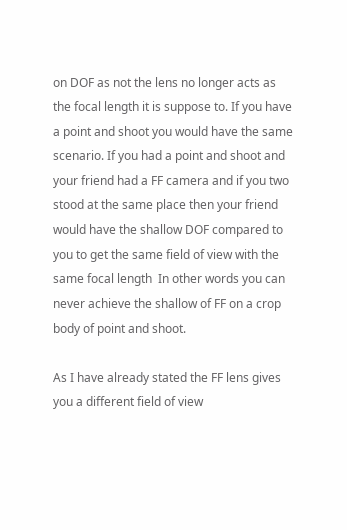on DOF as not the lens no longer acts as the focal length it is suppose to. If you have a point and shoot you would have the same scenario. If you had a point and shoot and your friend had a FF camera and if you two stood at the same place then your friend would have the shallow DOF compared to you to get the same field of view with the same focal length  In other words you can never achieve the shallow of FF on a crop body of point and shoot.

As I have already stated the FF lens gives you a different field of view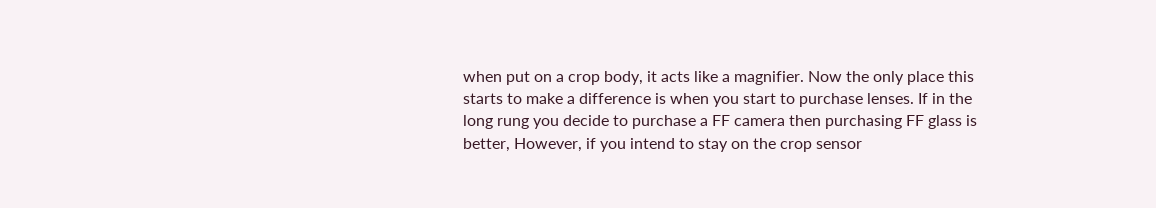when put on a crop body, it acts like a magnifier. Now the only place this starts to make a difference is when you start to purchase lenses. If in the long rung you decide to purchase a FF camera then purchasing FF glass is better, However, if you intend to stay on the crop sensor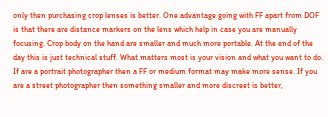only then purchasing crop lenses is better. One advantage going with FF apart from DOF is that there are distance markers on the lens which help in case you are manually focusing. Crop body on the hand are smaller and much more portable. At the end of the day this is just technical stuff. What matters most is your vision and what you want to do. If are a portrait photographer then a FF or medium format may make more sense. If you are a street photographer then something smaller and more discreet is better,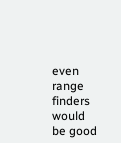even range finders would be good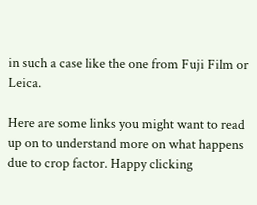in such a case like the one from Fuji Film or Leica.

Here are some links you might want to read up on to understand more on what happens due to crop factor. Happy clicking